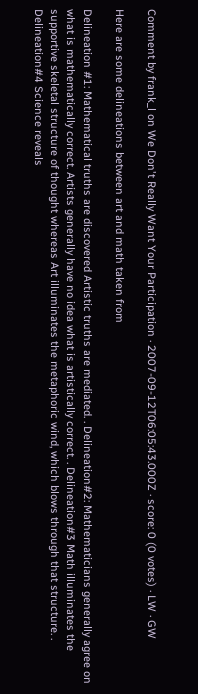Comment by frank_l on We Don't Really Want Your Participation · 2007-09-12T06:05:43.000Z · score: 0 (0 votes) · LW · GW

Here are some delineations between art and math taken from

Delineation #1: Mathematical truths are discovered Artistic truths are mediated. . Delineation#2: Mathematicians generally agree on what is mathematically correct. Artists generally have no idea what is artistically correct. . Delineation#3 Math illuminates the supportive skeletal structure of thought whereas Art illuminates the metaphoric wind, which blows through that structure. . Delineation#4 Science reveals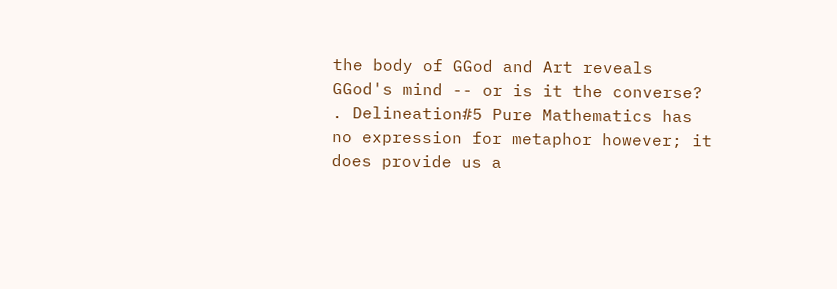the body of GGod and Art reveals GGod's mind -- or is it the converse? . Delineation#5 Pure Mathematics has no expression for metaphor however; it does provide us a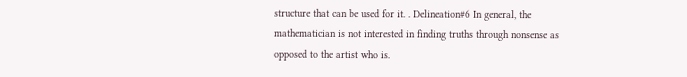structure that can be used for it. . Delineation#6 In general, the mathematician is not interested in finding truths through nonsense as opposed to the artist who is.